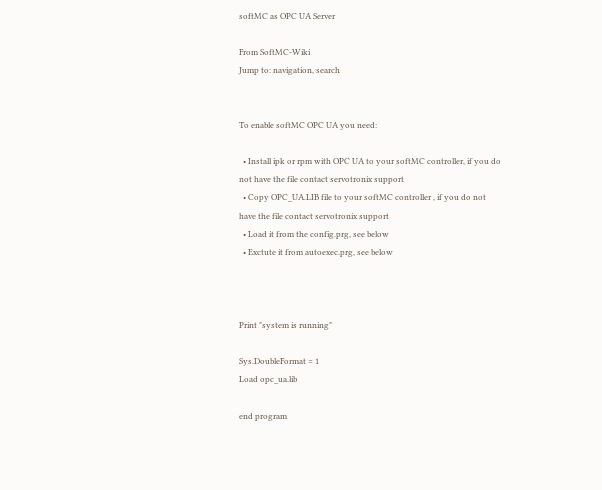softMC as OPC UA Server

From SoftMC-Wiki
Jump to: navigation, search


To enable softMC OPC UA you need:

  • Install ipk or rpm with OPC UA to your softMC controller, if you do not have the file contact servotronix support
  • Copy OPC_UA.LIB file to your softMC controller , if you do not have the file contact servotronix support
  • Load it from the config.prg, see below
  • Exctute it from autoexec.prg, see below



Print "system is running"

Sys.DoubleFormat = 1
Load opc_ua.lib

end program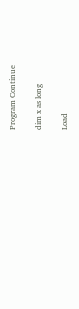Program Continue

dim x as long

Load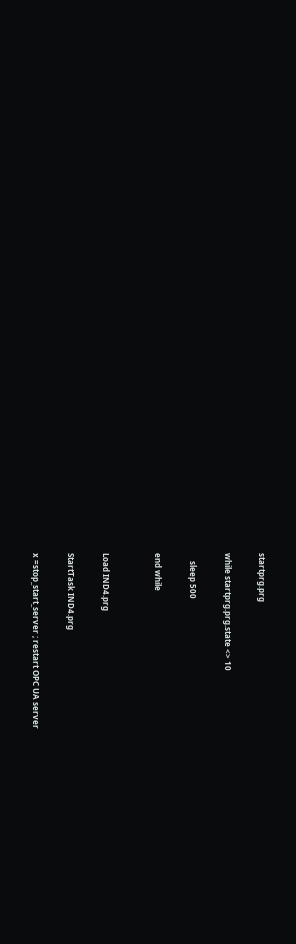startprg.prg

while startprg.prg.state <> 10

    sleep 500

end while


Load IND4.prg

StartTask IND4.prg

x =stop_start_server ; restart OPC UA server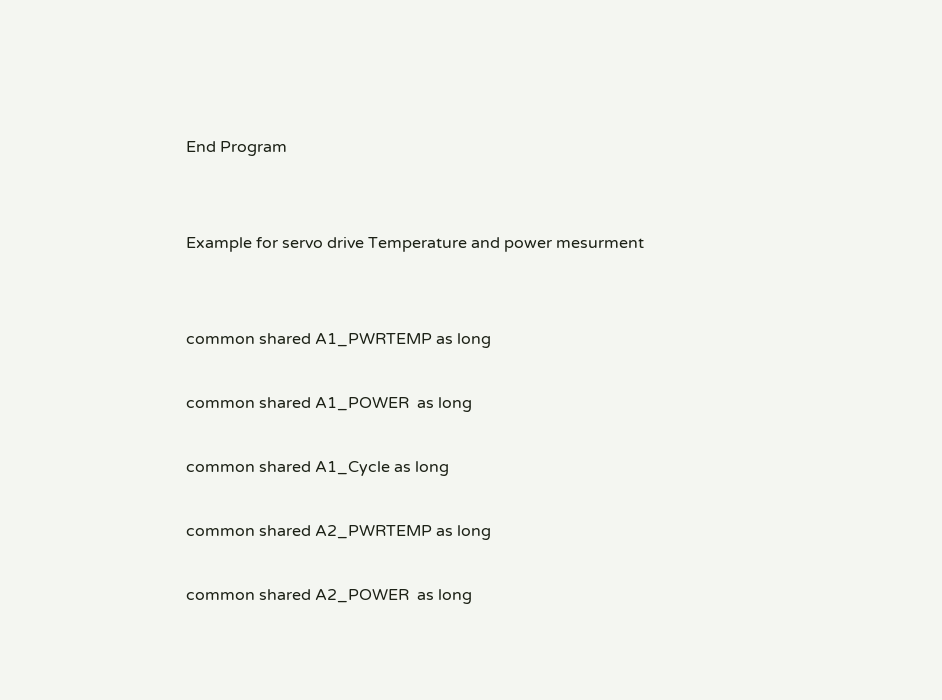End Program


Example for servo drive Temperature and power mesurment


common shared A1_PWRTEMP as long

common shared A1_POWER  as long

common shared A1_Cycle as long

common shared A2_PWRTEMP as long

common shared A2_POWER  as long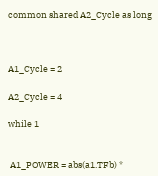common shared A2_Cycle as long



A1_Cycle = 2

A2_Cycle = 4

while 1


 A1_POWER = abs(a1.TFb) *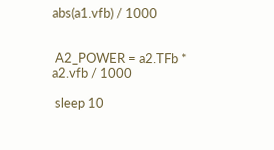abs(a1.vfb) / 1000


 A2_POWER = a2.TFb * a2.vfb / 1000

 sleep 10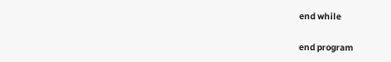end while

end program